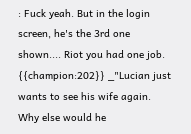: Fuck yeah. But in the login screen, he's the 3rd one shown.... Riot you had one job. {{champion:202}} _"Lucian just wants to see his wife again. Why else would he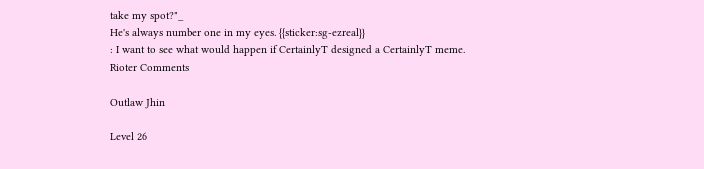take my spot?"_
He's always number one in my eyes. {{sticker:sg-ezreal}}
: I want to see what would happen if CertainlyT designed a CertainlyT meme.
Rioter Comments

Outlaw Jhin

Level 26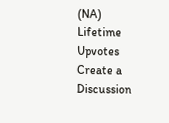(NA)
Lifetime Upvotes
Create a Discussion